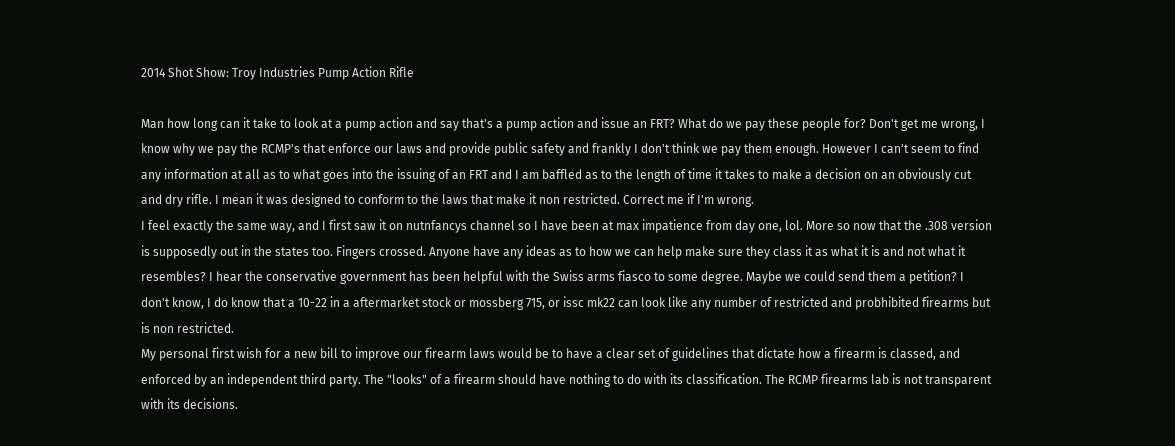2014 Shot Show: Troy Industries Pump Action Rifle

Man how long can it take to look at a pump action and say that's a pump action and issue an FRT? What do we pay these people for? Don't get me wrong, I know why we pay the RCMP's that enforce our laws and provide public safety and frankly I don't think we pay them enough. However I can't seem to find any information at all as to what goes into the issuing of an FRT and I am baffled as to the length of time it takes to make a decision on an obviously cut and dry rifle. I mean it was designed to conform to the laws that make it non restricted. Correct me if I'm wrong.
I feel exactly the same way, and I first saw it on nutnfancys channel so I have been at max impatience from day one, lol. More so now that the .308 version is supposedly out in the states too. Fingers crossed. Anyone have any ideas as to how we can help make sure they class it as what it is and not what it resembles? I hear the conservative government has been helpful with the Swiss arms fiasco to some degree. Maybe we could send them a petition? I don't know, I do know that a 10-22 in a aftermarket stock or mossberg 715, or issc mk22 can look like any number of restricted and probhibited firearms but is non restricted.
My personal first wish for a new bill to improve our firearm laws would be to have a clear set of guidelines that dictate how a firearm is classed, and enforced by an independent third party. The "looks" of a firearm should have nothing to do with its classification. The RCMP firearms lab is not transparent with its decisions.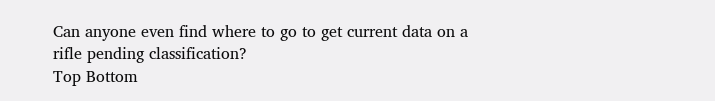Can anyone even find where to go to get current data on a rifle pending classification?
Top Bottom